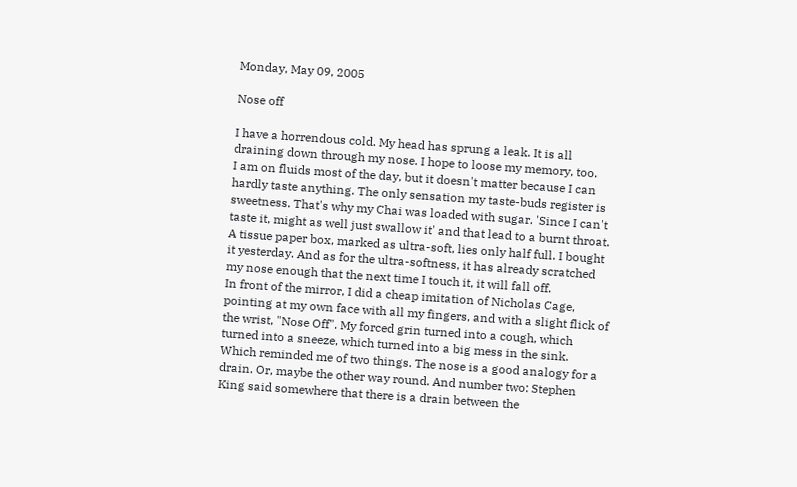Monday, May 09, 2005

Nose off

I have a horrendous cold. My head has sprung a leak. It is all draining down through my nose. I hope to loose my memory, too.
I am on fluids most of the day, but it doesn't matter because I can hardly taste anything. The only sensation my taste-buds register is sweetness. That's why my Chai was loaded with sugar. 'Since I can't taste it, might as well just swallow it' and that lead to a burnt throat. A tissue paper box, marked as ultra-soft, lies only half full. I bought it yesterday. And as for the ultra-softness, it has already scratched my nose enough that the next time I touch it, it will fall off.
In front of the mirror, I did a cheap imitation of Nicholas Cage, pointing at my own face with all my fingers, and with a slight flick of the wrist, "Nose Off". My forced grin turned into a cough, which turned into a sneeze, which turned into a big mess in the sink.
Which reminded me of two things. The nose is a good analogy for a drain. Or, maybe the other way round. And number two: Stephen King said somewhere that there is a drain between the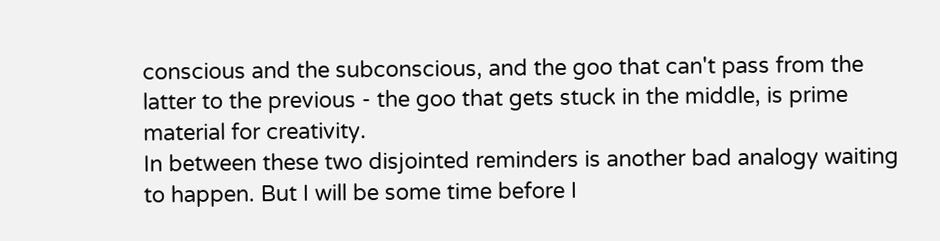conscious and the subconscious, and the goo that can't pass from the latter to the previous - the goo that gets stuck in the middle, is prime material for creativity.
In between these two disjointed reminders is another bad analogy waiting to happen. But I will be some time before I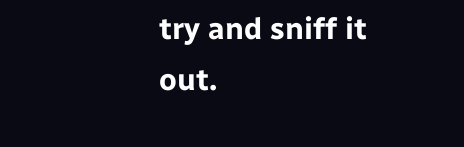try and sniff it out.